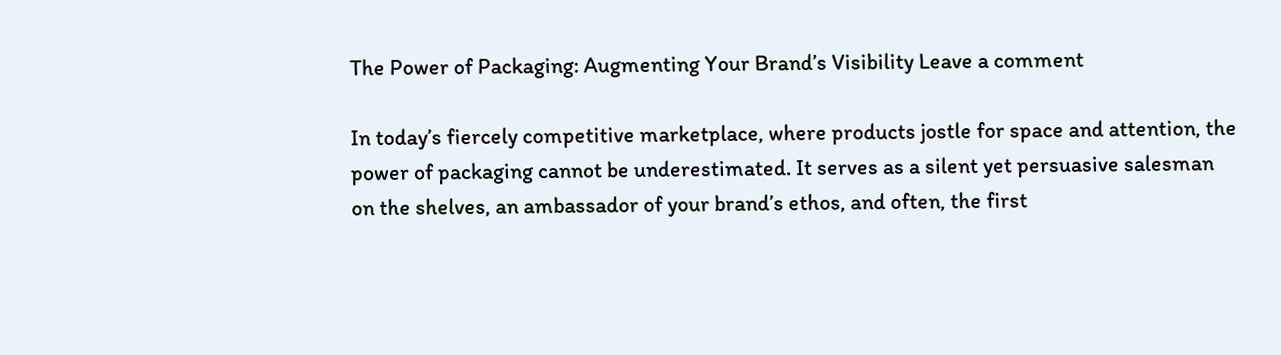The Power of Packaging: Augmenting Your Brand’s Visibility Leave a comment

In today’s fiercely competitive marketplace, where products jostle for space and attention, the power of packaging cannot be underestimated. It serves as a silent yet persuasive salesman on the shelves, an ambassador of your brand’s ethos, and often, the first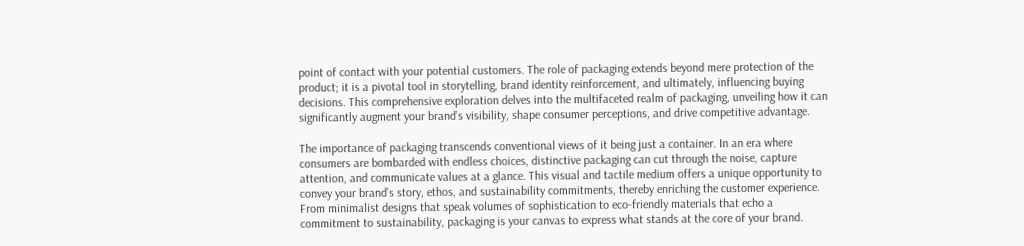point of contact with your potential customers. The role of packaging extends beyond mere protection of the product; it is a pivotal tool in storytelling, brand identity reinforcement, and ultimately, influencing buying decisions. This comprehensive exploration delves into the multifaceted realm of packaging, unveiling how it can significantly augment your brand’s visibility, shape consumer perceptions, and drive competitive advantage.

The importance of packaging transcends conventional views of it being just a container. In an era where consumers are bombarded with endless choices, distinctive packaging can cut through the noise, capture attention, and communicate values at a glance. This visual and tactile medium offers a unique opportunity to convey your brand’s story, ethos, and sustainability commitments, thereby enriching the customer experience. From minimalist designs that speak volumes of sophistication to eco-friendly materials that echo a commitment to sustainability, packaging is your canvas to express what stands at the core of your brand.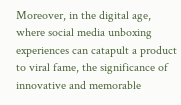Moreover, in the digital age, where social media unboxing experiences can catapult a product to viral fame, the significance of innovative and memorable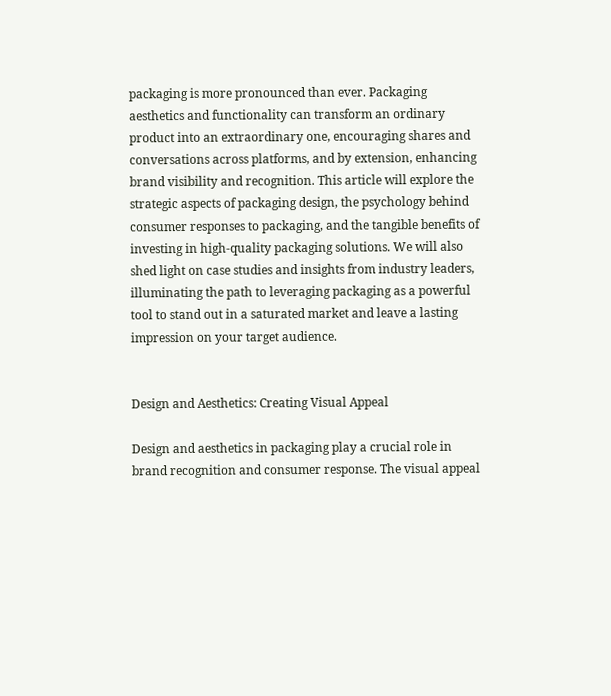packaging is more pronounced than ever. Packaging aesthetics and functionality can transform an ordinary product into an extraordinary one, encouraging shares and conversations across platforms, and by extension, enhancing brand visibility and recognition. This article will explore the strategic aspects of packaging design, the psychology behind consumer responses to packaging, and the tangible benefits of investing in high-quality packaging solutions. We will also shed light on case studies and insights from industry leaders, illuminating the path to leveraging packaging as a powerful tool to stand out in a saturated market and leave a lasting impression on your target audience.


Design and Aesthetics: Creating Visual Appeal

Design and aesthetics in packaging play a crucial role in brand recognition and consumer response. The visual appeal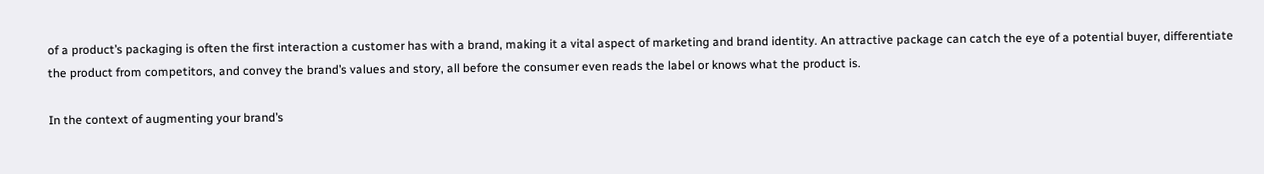of a product’s packaging is often the first interaction a customer has with a brand, making it a vital aspect of marketing and brand identity. An attractive package can catch the eye of a potential buyer, differentiate the product from competitors, and convey the brand’s values and story, all before the consumer even reads the label or knows what the product is.

In the context of augmenting your brand’s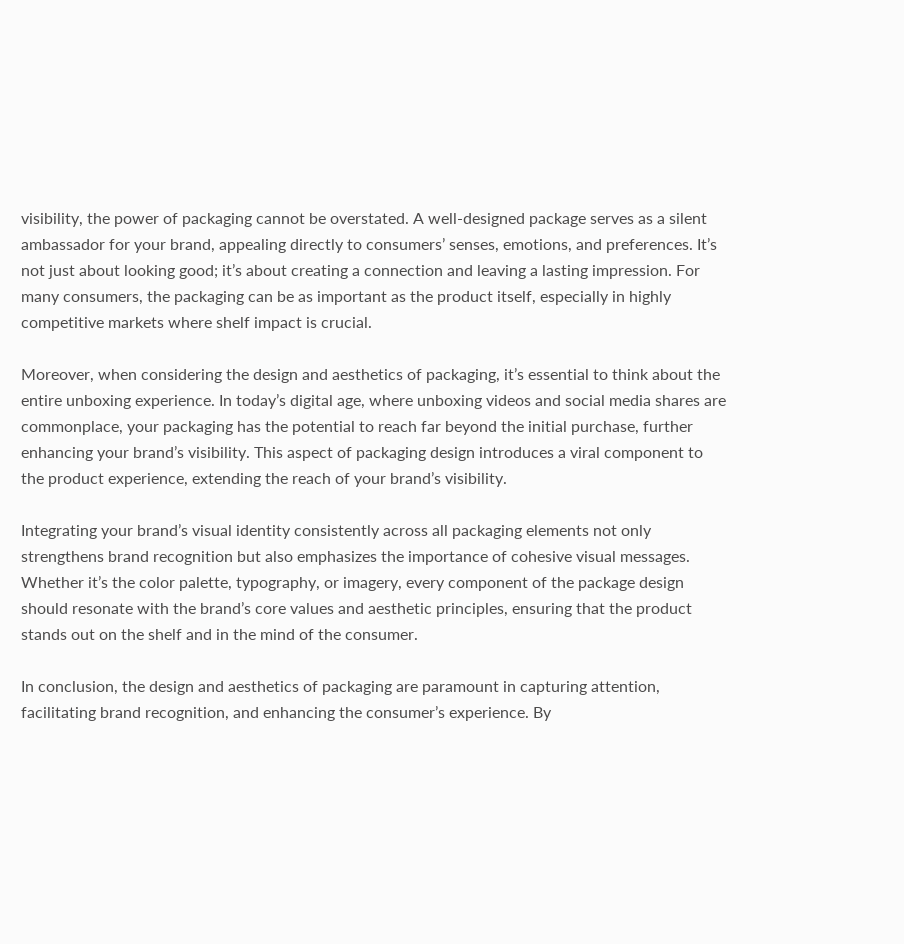visibility, the power of packaging cannot be overstated. A well-designed package serves as a silent ambassador for your brand, appealing directly to consumers’ senses, emotions, and preferences. It’s not just about looking good; it’s about creating a connection and leaving a lasting impression. For many consumers, the packaging can be as important as the product itself, especially in highly competitive markets where shelf impact is crucial.

Moreover, when considering the design and aesthetics of packaging, it’s essential to think about the entire unboxing experience. In today’s digital age, where unboxing videos and social media shares are commonplace, your packaging has the potential to reach far beyond the initial purchase, further enhancing your brand’s visibility. This aspect of packaging design introduces a viral component to the product experience, extending the reach of your brand’s visibility.

Integrating your brand’s visual identity consistently across all packaging elements not only strengthens brand recognition but also emphasizes the importance of cohesive visual messages. Whether it’s the color palette, typography, or imagery, every component of the package design should resonate with the brand’s core values and aesthetic principles, ensuring that the product stands out on the shelf and in the mind of the consumer.

In conclusion, the design and aesthetics of packaging are paramount in capturing attention, facilitating brand recognition, and enhancing the consumer’s experience. By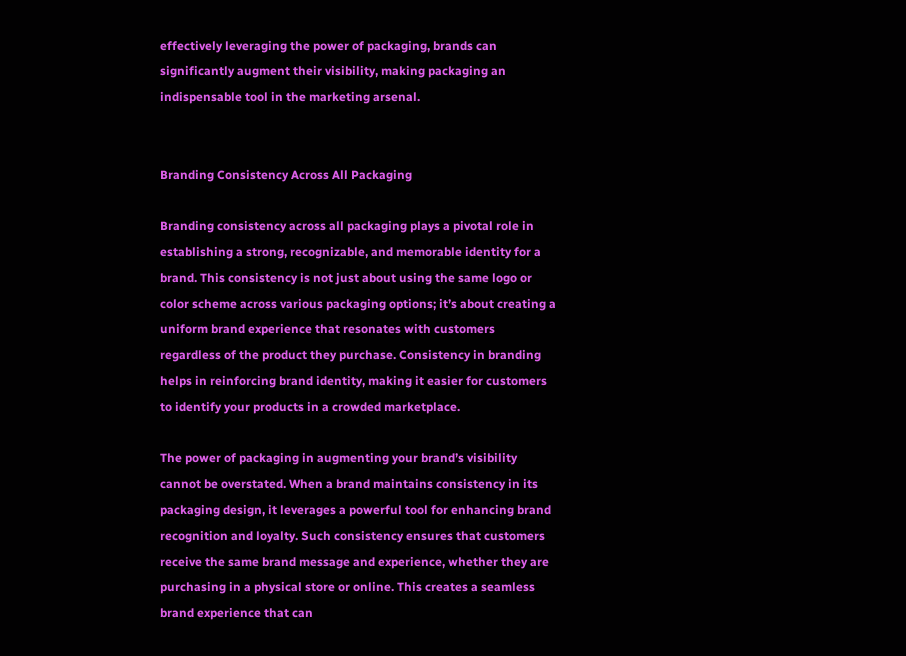effectively leveraging the power of packaging, brands can significantly augment their visibility, making packaging an indispensable tool in the marketing arsenal.


Branding Consistency Across All Packaging

Branding consistency across all packaging plays a pivotal role in establishing a strong, recognizable, and memorable identity for a brand. This consistency is not just about using the same logo or color scheme across various packaging options; it’s about creating a uniform brand experience that resonates with customers regardless of the product they purchase. Consistency in branding helps in reinforcing brand identity, making it easier for customers to identify your products in a crowded marketplace.

The power of packaging in augmenting your brand’s visibility cannot be overstated. When a brand maintains consistency in its packaging design, it leverages a powerful tool for enhancing brand recognition and loyalty. Such consistency ensures that customers receive the same brand message and experience, whether they are purchasing in a physical store or online. This creates a seamless brand experience that can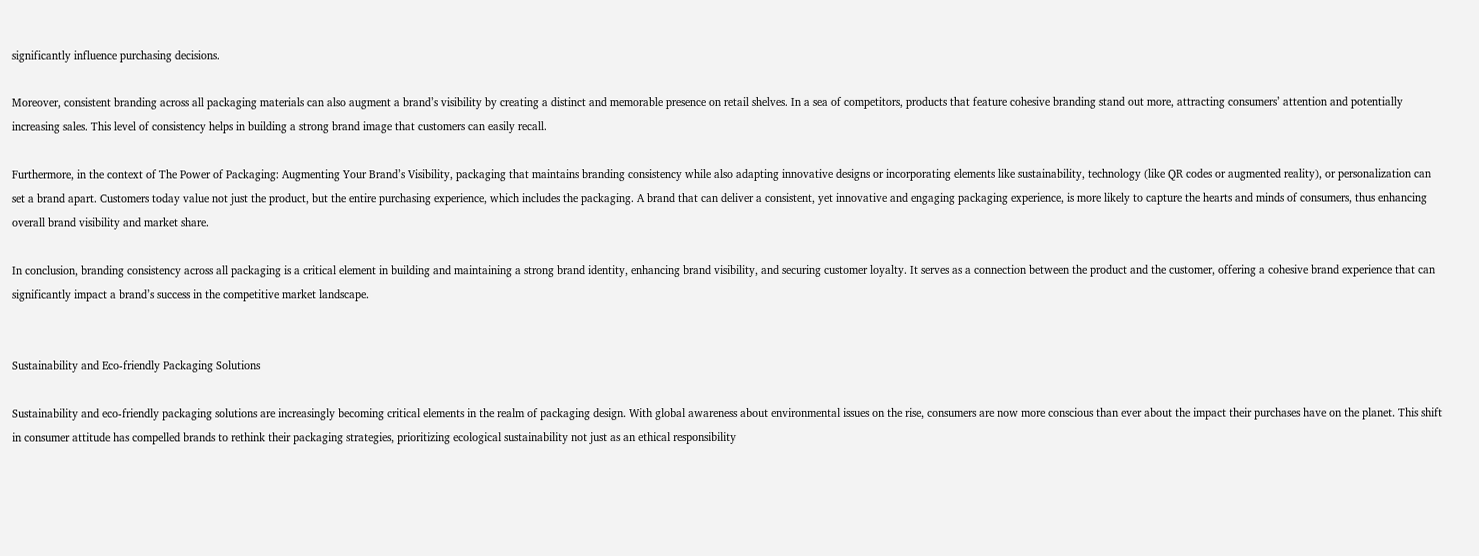significantly influence purchasing decisions.

Moreover, consistent branding across all packaging materials can also augment a brand’s visibility by creating a distinct and memorable presence on retail shelves. In a sea of competitors, products that feature cohesive branding stand out more, attracting consumers’ attention and potentially increasing sales. This level of consistency helps in building a strong brand image that customers can easily recall.

Furthermore, in the context of The Power of Packaging: Augmenting Your Brand’s Visibility, packaging that maintains branding consistency while also adapting innovative designs or incorporating elements like sustainability, technology (like QR codes or augmented reality), or personalization can set a brand apart. Customers today value not just the product, but the entire purchasing experience, which includes the packaging. A brand that can deliver a consistent, yet innovative and engaging packaging experience, is more likely to capture the hearts and minds of consumers, thus enhancing overall brand visibility and market share.

In conclusion, branding consistency across all packaging is a critical element in building and maintaining a strong brand identity, enhancing brand visibility, and securing customer loyalty. It serves as a connection between the product and the customer, offering a cohesive brand experience that can significantly impact a brand’s success in the competitive market landscape.


Sustainability and Eco-friendly Packaging Solutions

Sustainability and eco-friendly packaging solutions are increasingly becoming critical elements in the realm of packaging design. With global awareness about environmental issues on the rise, consumers are now more conscious than ever about the impact their purchases have on the planet. This shift in consumer attitude has compelled brands to rethink their packaging strategies, prioritizing ecological sustainability not just as an ethical responsibility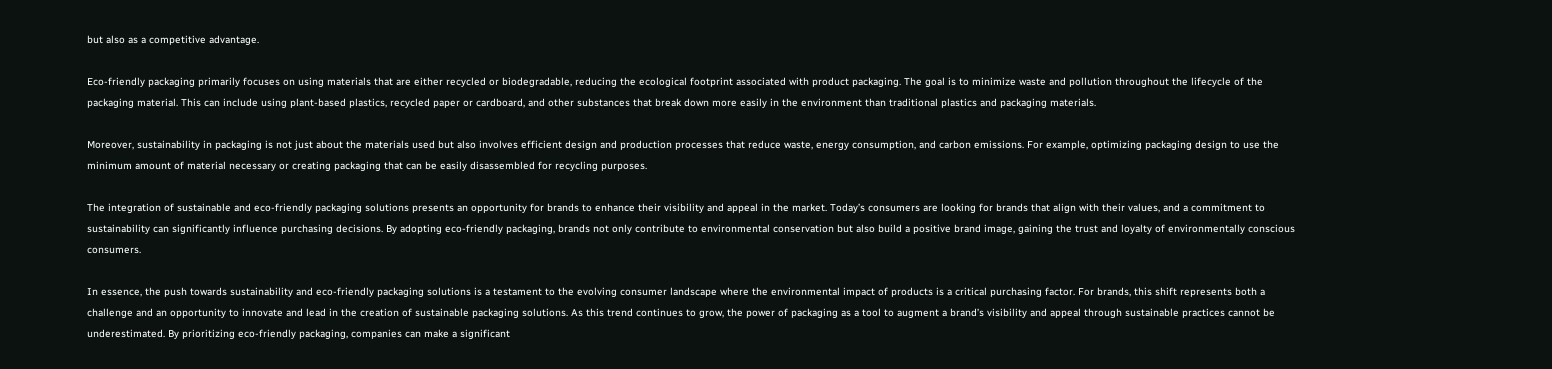but also as a competitive advantage.

Eco-friendly packaging primarily focuses on using materials that are either recycled or biodegradable, reducing the ecological footprint associated with product packaging. The goal is to minimize waste and pollution throughout the lifecycle of the packaging material. This can include using plant-based plastics, recycled paper or cardboard, and other substances that break down more easily in the environment than traditional plastics and packaging materials.

Moreover, sustainability in packaging is not just about the materials used but also involves efficient design and production processes that reduce waste, energy consumption, and carbon emissions. For example, optimizing packaging design to use the minimum amount of material necessary or creating packaging that can be easily disassembled for recycling purposes.

The integration of sustainable and eco-friendly packaging solutions presents an opportunity for brands to enhance their visibility and appeal in the market. Today’s consumers are looking for brands that align with their values, and a commitment to sustainability can significantly influence purchasing decisions. By adopting eco-friendly packaging, brands not only contribute to environmental conservation but also build a positive brand image, gaining the trust and loyalty of environmentally conscious consumers.

In essence, the push towards sustainability and eco-friendly packaging solutions is a testament to the evolving consumer landscape where the environmental impact of products is a critical purchasing factor. For brands, this shift represents both a challenge and an opportunity to innovate and lead in the creation of sustainable packaging solutions. As this trend continues to grow, the power of packaging as a tool to augment a brand’s visibility and appeal through sustainable practices cannot be underestimated. By prioritizing eco-friendly packaging, companies can make a significant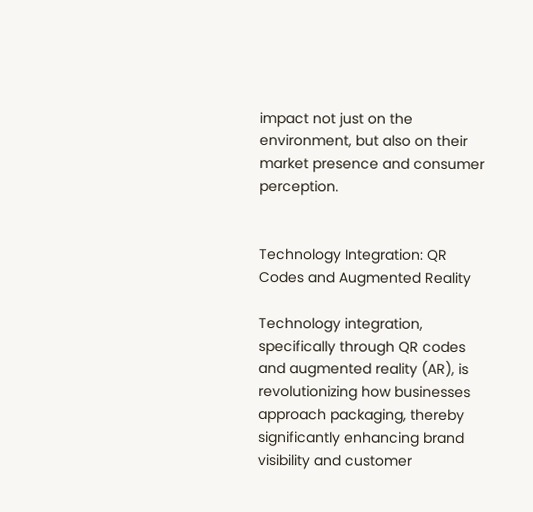impact not just on the environment, but also on their market presence and consumer perception.


Technology Integration: QR Codes and Augmented Reality

Technology integration, specifically through QR codes and augmented reality (AR), is revolutionizing how businesses approach packaging, thereby significantly enhancing brand visibility and customer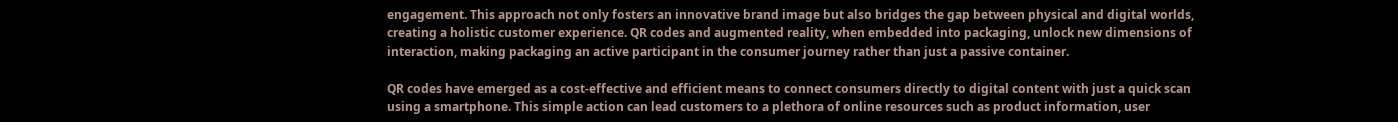engagement. This approach not only fosters an innovative brand image but also bridges the gap between physical and digital worlds, creating a holistic customer experience. QR codes and augmented reality, when embedded into packaging, unlock new dimensions of interaction, making packaging an active participant in the consumer journey rather than just a passive container.

QR codes have emerged as a cost-effective and efficient means to connect consumers directly to digital content with just a quick scan using a smartphone. This simple action can lead customers to a plethora of online resources such as product information, user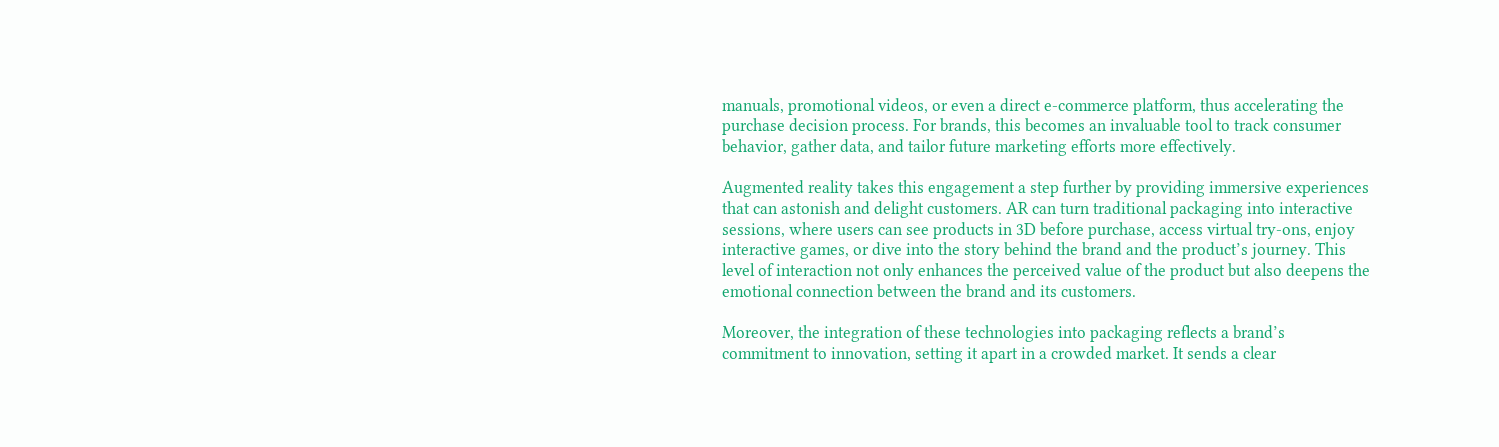manuals, promotional videos, or even a direct e-commerce platform, thus accelerating the purchase decision process. For brands, this becomes an invaluable tool to track consumer behavior, gather data, and tailor future marketing efforts more effectively.

Augmented reality takes this engagement a step further by providing immersive experiences that can astonish and delight customers. AR can turn traditional packaging into interactive sessions, where users can see products in 3D before purchase, access virtual try-ons, enjoy interactive games, or dive into the story behind the brand and the product’s journey. This level of interaction not only enhances the perceived value of the product but also deepens the emotional connection between the brand and its customers.

Moreover, the integration of these technologies into packaging reflects a brand’s commitment to innovation, setting it apart in a crowded market. It sends a clear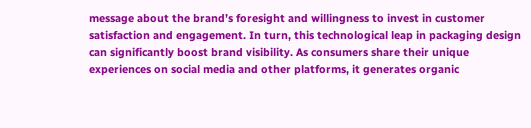message about the brand’s foresight and willingness to invest in customer satisfaction and engagement. In turn, this technological leap in packaging design can significantly boost brand visibility. As consumers share their unique experiences on social media and other platforms, it generates organic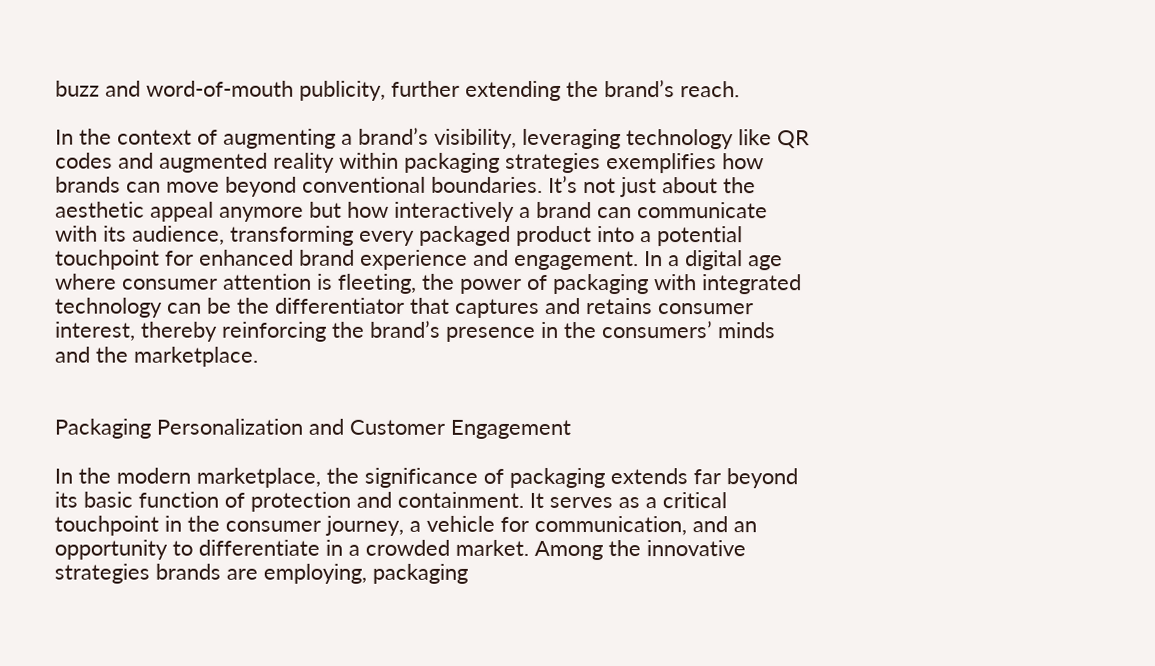buzz and word-of-mouth publicity, further extending the brand’s reach.

In the context of augmenting a brand’s visibility, leveraging technology like QR codes and augmented reality within packaging strategies exemplifies how brands can move beyond conventional boundaries. It’s not just about the aesthetic appeal anymore but how interactively a brand can communicate with its audience, transforming every packaged product into a potential touchpoint for enhanced brand experience and engagement. In a digital age where consumer attention is fleeting, the power of packaging with integrated technology can be the differentiator that captures and retains consumer interest, thereby reinforcing the brand’s presence in the consumers’ minds and the marketplace.


Packaging Personalization and Customer Engagement

In the modern marketplace, the significance of packaging extends far beyond its basic function of protection and containment. It serves as a critical touchpoint in the consumer journey, a vehicle for communication, and an opportunity to differentiate in a crowded market. Among the innovative strategies brands are employing, packaging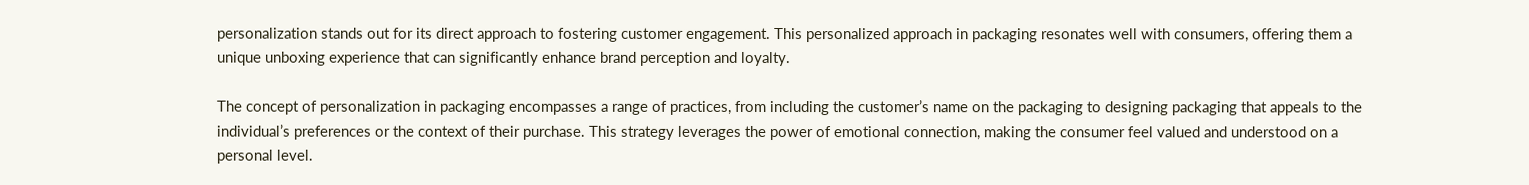personalization stands out for its direct approach to fostering customer engagement. This personalized approach in packaging resonates well with consumers, offering them a unique unboxing experience that can significantly enhance brand perception and loyalty.

The concept of personalization in packaging encompasses a range of practices, from including the customer’s name on the packaging to designing packaging that appeals to the individual’s preferences or the context of their purchase. This strategy leverages the power of emotional connection, making the consumer feel valued and understood on a personal level.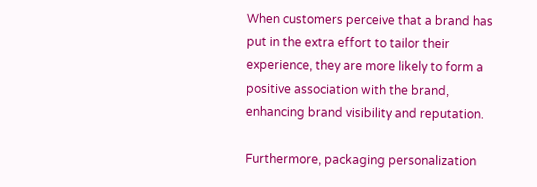When customers perceive that a brand has put in the extra effort to tailor their experience, they are more likely to form a positive association with the brand, enhancing brand visibility and reputation.

Furthermore, packaging personalization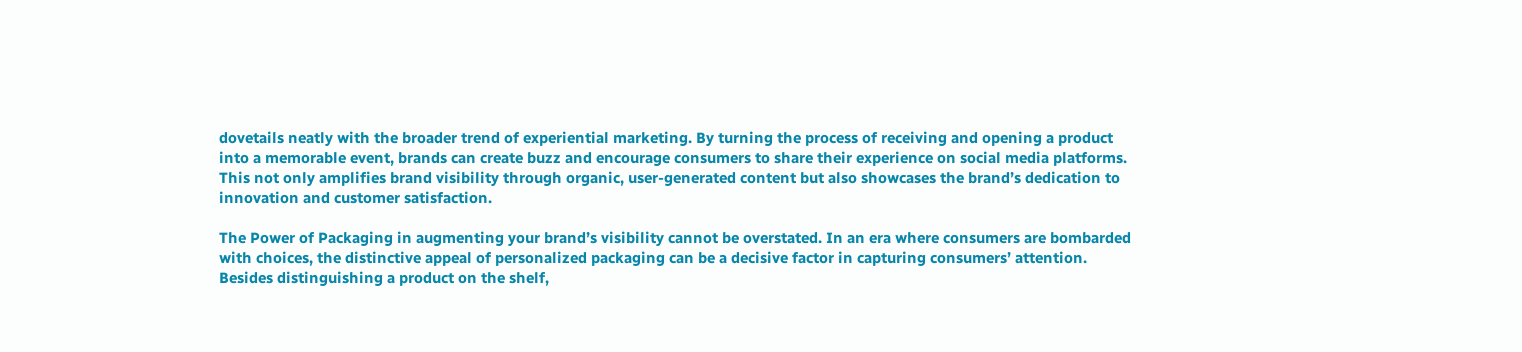dovetails neatly with the broader trend of experiential marketing. By turning the process of receiving and opening a product into a memorable event, brands can create buzz and encourage consumers to share their experience on social media platforms. This not only amplifies brand visibility through organic, user-generated content but also showcases the brand’s dedication to innovation and customer satisfaction.

The Power of Packaging in augmenting your brand’s visibility cannot be overstated. In an era where consumers are bombarded with choices, the distinctive appeal of personalized packaging can be a decisive factor in capturing consumers’ attention. Besides distinguishing a product on the shelf,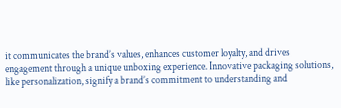it communicates the brand’s values, enhances customer loyalty, and drives engagement through a unique unboxing experience. Innovative packaging solutions, like personalization, signify a brand’s commitment to understanding and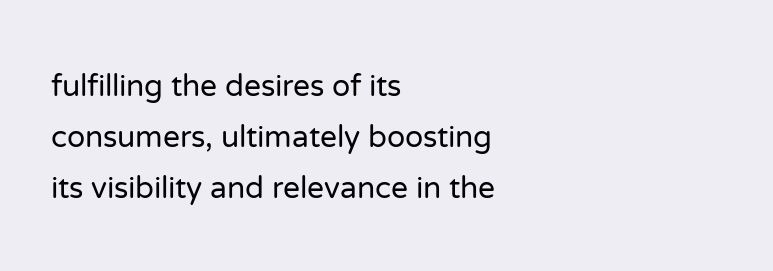fulfilling the desires of its consumers, ultimately boosting its visibility and relevance in the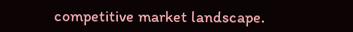competitive market landscape.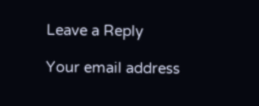Leave a Reply

Your email address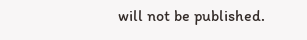will not be published.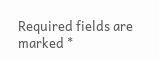Required fields are marked *